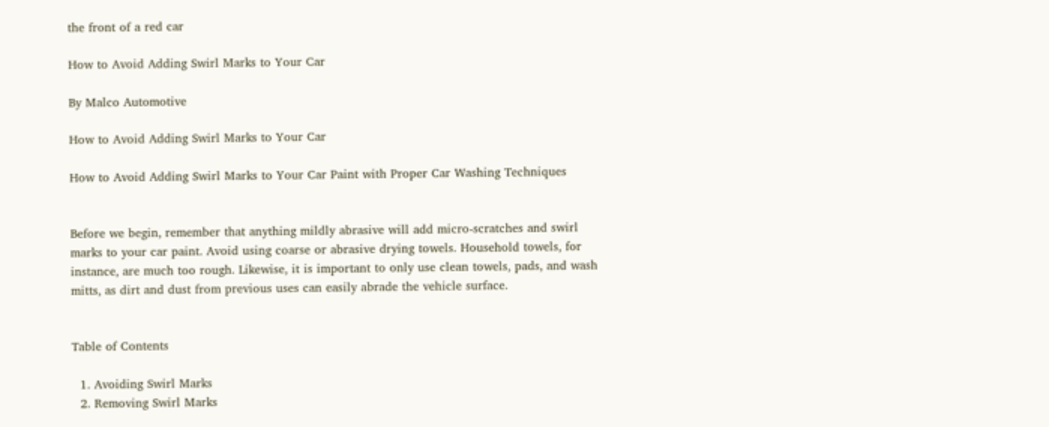the front of a red car

How to Avoid Adding Swirl Marks to Your Car

By Malco Automotive

How to Avoid Adding Swirl Marks to Your Car

How to Avoid Adding Swirl Marks to Your Car Paint with Proper Car Washing Techniques


Before we begin, remember that anything mildly abrasive will add micro-scratches and swirl marks to your car paint. Avoid using coarse or abrasive drying towels. Household towels, for instance, are much too rough. Likewise, it is important to only use clean towels, pads, and wash mitts, as dirt and dust from previous uses can easily abrade the vehicle surface.


Table of Contents

  1. Avoiding Swirl Marks
  2. Removing Swirl Marks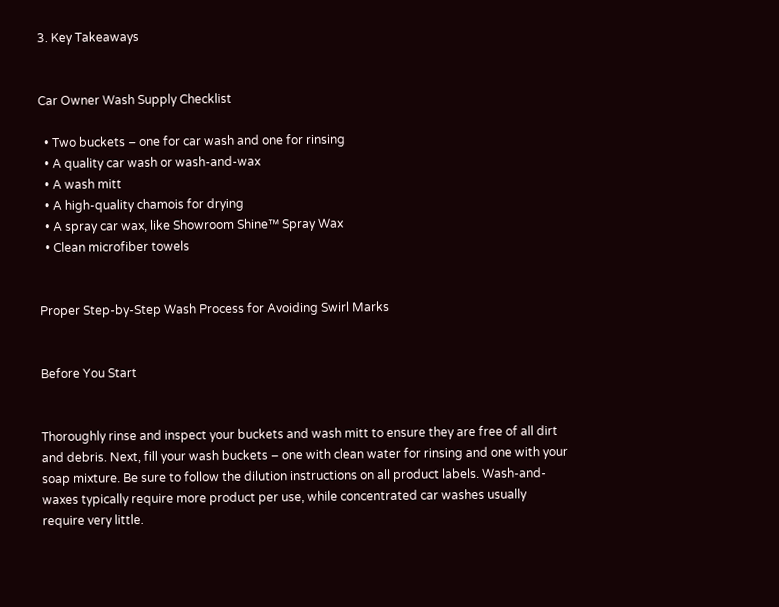3. Key Takeaways


Car Owner Wash Supply Checklist

  • Two buckets – one for car wash and one for rinsing
  • A quality car wash or wash-and-wax
  • A wash mitt
  • A high-quality chamois for drying
  • A spray car wax, like Showroom Shine™ Spray Wax
  • Clean microfiber towels


Proper Step-by-Step Wash Process for Avoiding Swirl Marks


Before You Start


Thoroughly rinse and inspect your buckets and wash mitt to ensure they are free of all dirt and debris. Next, fill your wash buckets – one with clean water for rinsing and one with your soap mixture. Be sure to follow the dilution instructions on all product labels. Wash-and-waxes typically require more product per use, while concentrated car washes usually require very little.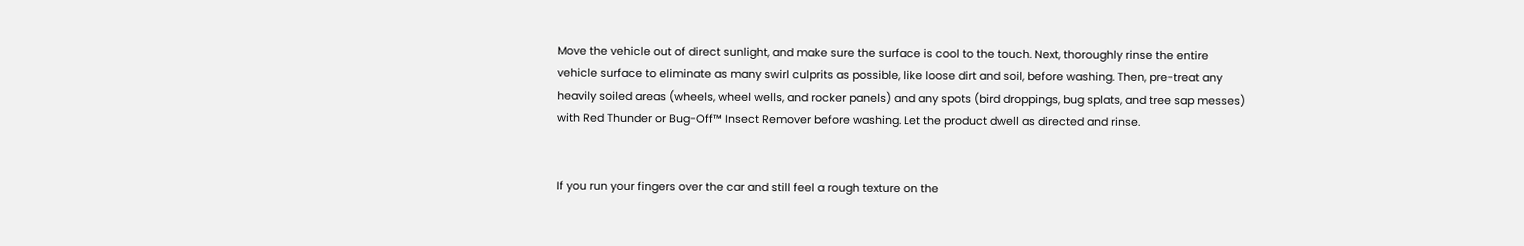Move the vehicle out of direct sunlight, and make sure the surface is cool to the touch. Next, thoroughly rinse the entire vehicle surface to eliminate as many swirl culprits as possible, like loose dirt and soil, before washing. Then, pre-treat any heavily soiled areas (wheels, wheel wells, and rocker panels) and any spots (bird droppings, bug splats, and tree sap messes) with Red Thunder or Bug-Off™ Insect Remover before washing. Let the product dwell as directed and rinse.


If you run your fingers over the car and still feel a rough texture on the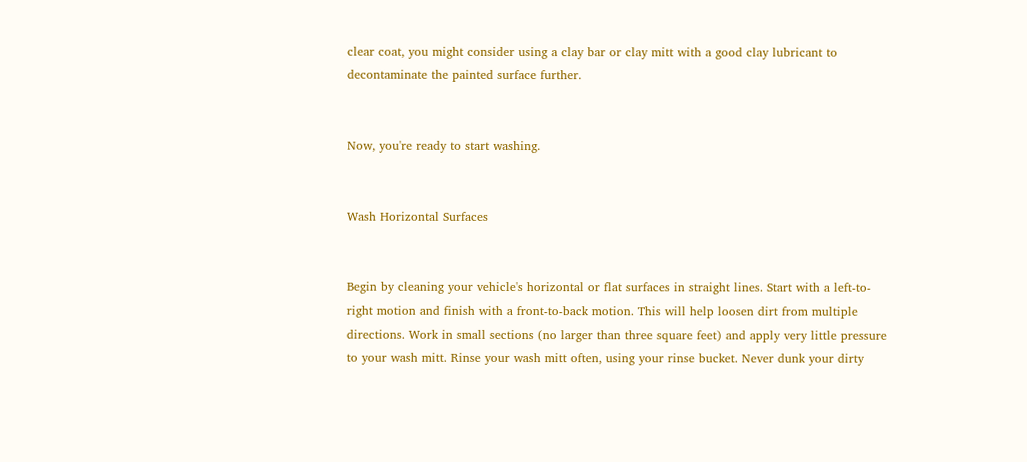clear coat, you might consider using a clay bar or clay mitt with a good clay lubricant to decontaminate the painted surface further.


Now, you're ready to start washing.


Wash Horizontal Surfaces


Begin by cleaning your vehicle's horizontal or flat surfaces in straight lines. Start with a left-to-right motion and finish with a front-to-back motion. This will help loosen dirt from multiple directions. Work in small sections (no larger than three square feet) and apply very little pressure to your wash mitt. Rinse your wash mitt often, using your rinse bucket. Never dunk your dirty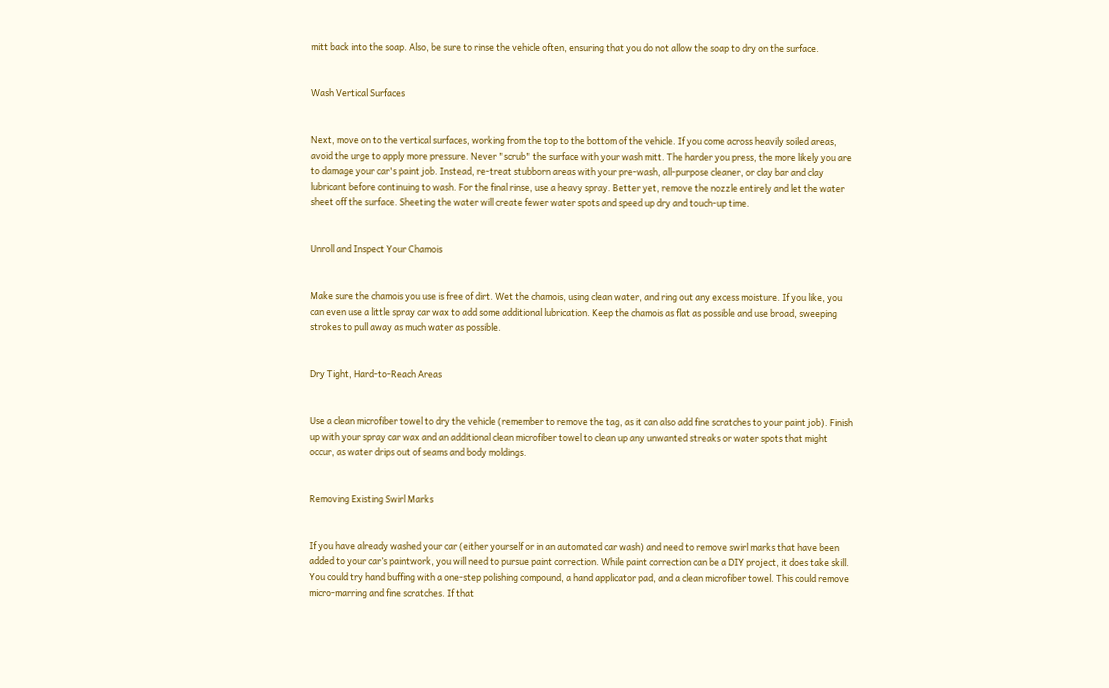mitt back into the soap. Also, be sure to rinse the vehicle often, ensuring that you do not allow the soap to dry on the surface.


Wash Vertical Surfaces


Next, move on to the vertical surfaces, working from the top to the bottom of the vehicle. If you come across heavily soiled areas, avoid the urge to apply more pressure. Never "scrub" the surface with your wash mitt. The harder you press, the more likely you are to damage your car's paint job. Instead, re-treat stubborn areas with your pre-wash, all-purpose cleaner, or clay bar and clay lubricant before continuing to wash. For the final rinse, use a heavy spray. Better yet, remove the nozzle entirely and let the water sheet off the surface. Sheeting the water will create fewer water spots and speed up dry and touch-up time.


Unroll and Inspect Your Chamois


Make sure the chamois you use is free of dirt. Wet the chamois, using clean water, and ring out any excess moisture. If you like, you can even use a little spray car wax to add some additional lubrication. Keep the chamois as flat as possible and use broad, sweeping strokes to pull away as much water as possible.


Dry Tight, Hard-to-Reach Areas


Use a clean microfiber towel to dry the vehicle (remember to remove the tag, as it can also add fine scratches to your paint job). Finish up with your spray car wax and an additional clean microfiber towel to clean up any unwanted streaks or water spots that might occur, as water drips out of seams and body moldings.


Removing Existing Swirl Marks


If you have already washed your car (either yourself or in an automated car wash) and need to remove swirl marks that have been added to your car’s paintwork, you will need to pursue paint correction. While paint correction can be a DIY project, it does take skill. You could try hand buffing with a one-step polishing compound, a hand applicator pad, and a clean microfiber towel. This could remove micro-marring and fine scratches. If that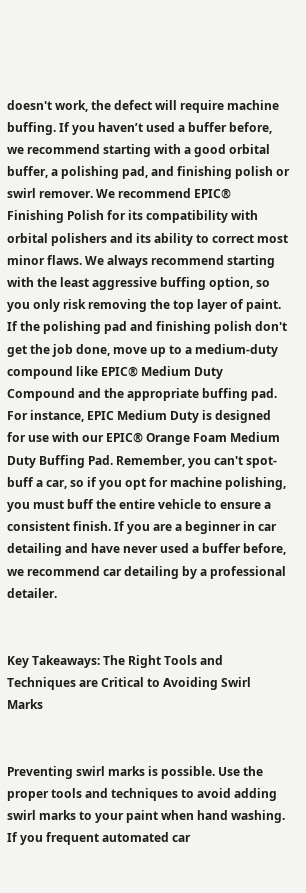doesn't work, the defect will require machine buffing. If you haven’t used a buffer before, we recommend starting with a good orbital buffer, a polishing pad, and finishing polish or swirl remover. We recommend EPIC® Finishing Polish for its compatibility with orbital polishers and its ability to correct most minor flaws. We always recommend starting with the least aggressive buffing option, so you only risk removing the top layer of paint. If the polishing pad and finishing polish don't get the job done, move up to a medium-duty compound like EPIC® Medium Duty Compound and the appropriate buffing pad. For instance, EPIC Medium Duty is designed for use with our EPIC® Orange Foam Medium Duty Buffing Pad. Remember, you can't spot-buff a car, so if you opt for machine polishing, you must buff the entire vehicle to ensure a consistent finish. If you are a beginner in car detailing and have never used a buffer before, we recommend car detailing by a professional detailer.


Key Takeaways: The Right Tools and Techniques are Critical to Avoiding Swirl Marks


Preventing swirl marks is possible. Use the proper tools and techniques to avoid adding swirl marks to your paint when hand washing. If you frequent automated car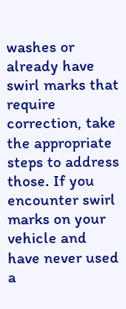washes or already have swirl marks that require correction, take the appropriate steps to address those. If you encounter swirl marks on your vehicle and have never used a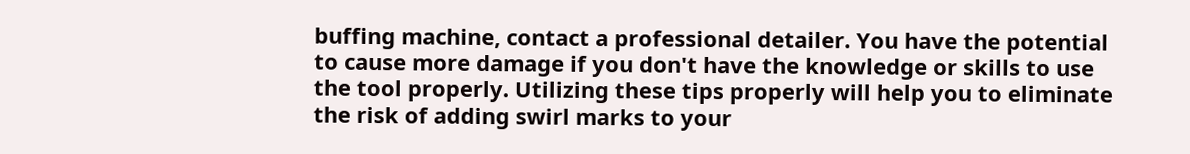buffing machine, contact a professional detailer. You have the potential to cause more damage if you don't have the knowledge or skills to use the tool properly. Utilizing these tips properly will help you to eliminate the risk of adding swirl marks to your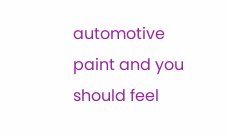automotive paint and you should feel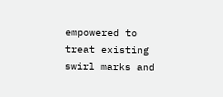empowered to treat existing swirl marks and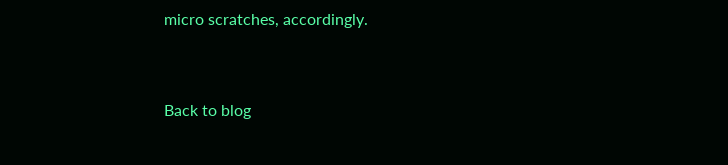micro scratches, accordingly.


Back to blog